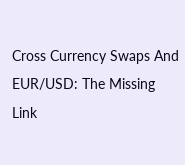Cross Currency Swaps And EUR/USD: The Missing Link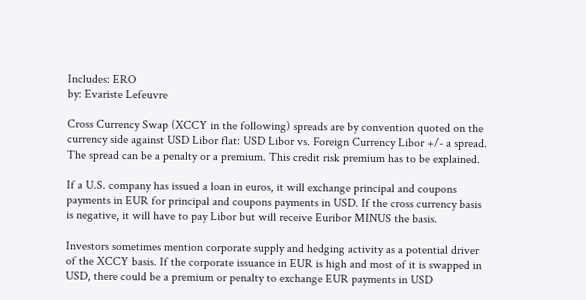Includes: ERO
by: Evariste Lefeuvre

Cross Currency Swap (XCCY in the following) spreads are by convention quoted on the currency side against USD Libor flat: USD Libor vs. Foreign Currency Libor +/- a spread. The spread can be a penalty or a premium. This credit risk premium has to be explained.

If a U.S. company has issued a loan in euros, it will exchange principal and coupons payments in EUR for principal and coupons payments in USD. If the cross currency basis is negative, it will have to pay Libor but will receive Euribor MINUS the basis.

Investors sometimes mention corporate supply and hedging activity as a potential driver of the XCCY basis. If the corporate issuance in EUR is high and most of it is swapped in USD, there could be a premium or penalty to exchange EUR payments in USD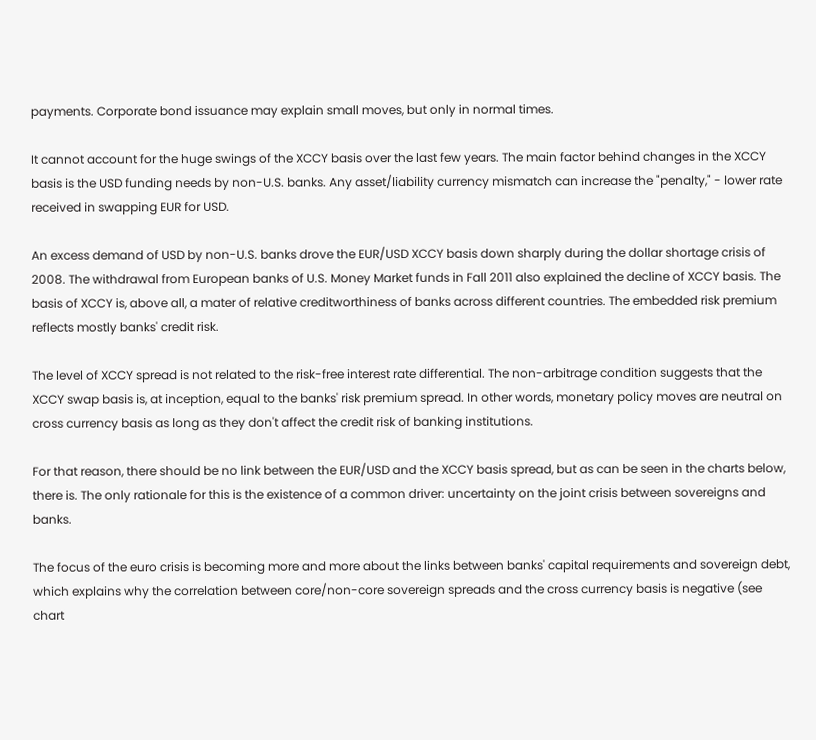payments. Corporate bond issuance may explain small moves, but only in normal times.

It cannot account for the huge swings of the XCCY basis over the last few years. The main factor behind changes in the XCCY basis is the USD funding needs by non-U.S. banks. Any asset/liability currency mismatch can increase the "penalty," - lower rate received in swapping EUR for USD.

An excess demand of USD by non-U.S. banks drove the EUR/USD XCCY basis down sharply during the dollar shortage crisis of 2008. The withdrawal from European banks of U.S. Money Market funds in Fall 2011 also explained the decline of XCCY basis. The basis of XCCY is, above all, a mater of relative creditworthiness of banks across different countries. The embedded risk premium reflects mostly banks' credit risk.

The level of XCCY spread is not related to the risk-free interest rate differential. The non-arbitrage condition suggests that the XCCY swap basis is, at inception, equal to the banks' risk premium spread. In other words, monetary policy moves are neutral on cross currency basis as long as they don't affect the credit risk of banking institutions.

For that reason, there should be no link between the EUR/USD and the XCCY basis spread, but as can be seen in the charts below, there is. The only rationale for this is the existence of a common driver: uncertainty on the joint crisis between sovereigns and banks.

The focus of the euro crisis is becoming more and more about the links between banks' capital requirements and sovereign debt, which explains why the correlation between core/non-core sovereign spreads and the cross currency basis is negative (see chart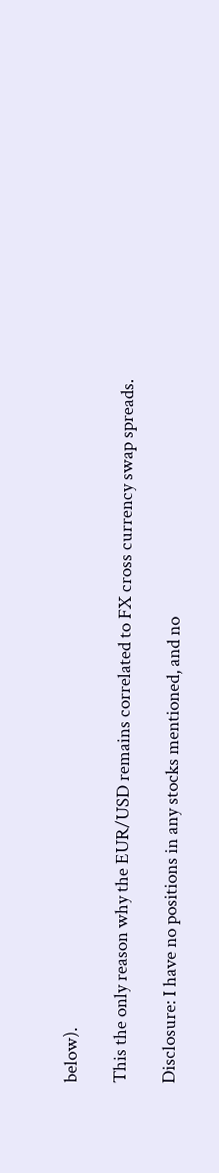below).

This the only reason why the EUR/USD remains correlated to FX cross currency swap spreads.

Disclosure: I have no positions in any stocks mentioned, and no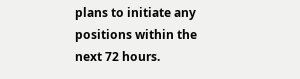plans to initiate any positions within the next 72 hours.